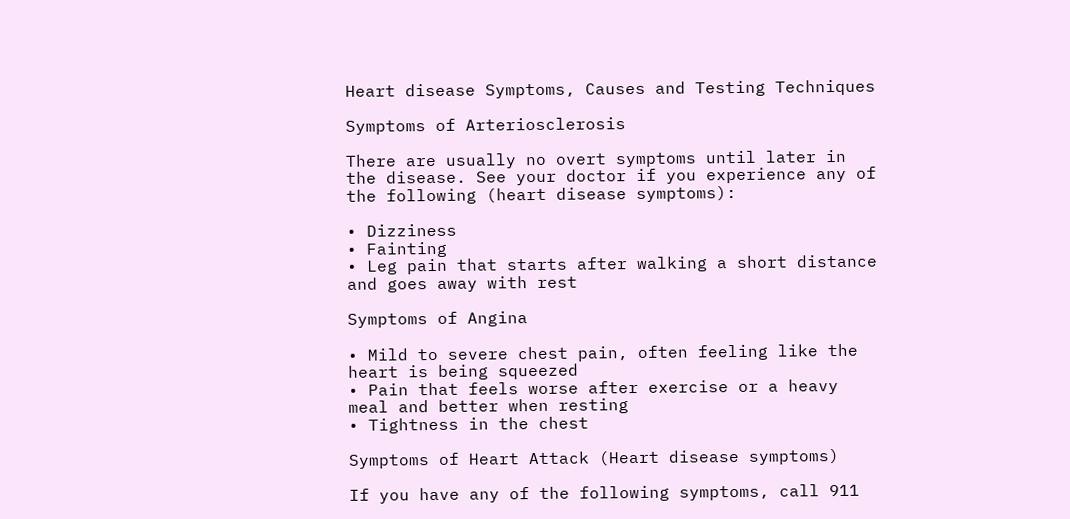Heart disease Symptoms, Causes and Testing Techniques

Symptoms of Arteriosclerosis

There are usually no overt symptoms until later in the disease. See your doctor if you experience any of the following (heart disease symptoms):

• Dizziness
• Fainting
• Leg pain that starts after walking a short distance and goes away with rest

Symptoms of Angina

• Mild to severe chest pain, often feeling like the heart is being squeezed
• Pain that feels worse after exercise or a heavy meal and better when resting
• Tightness in the chest

Symptoms of Heart Attack (Heart disease symptoms)

If you have any of the following symptoms, call 911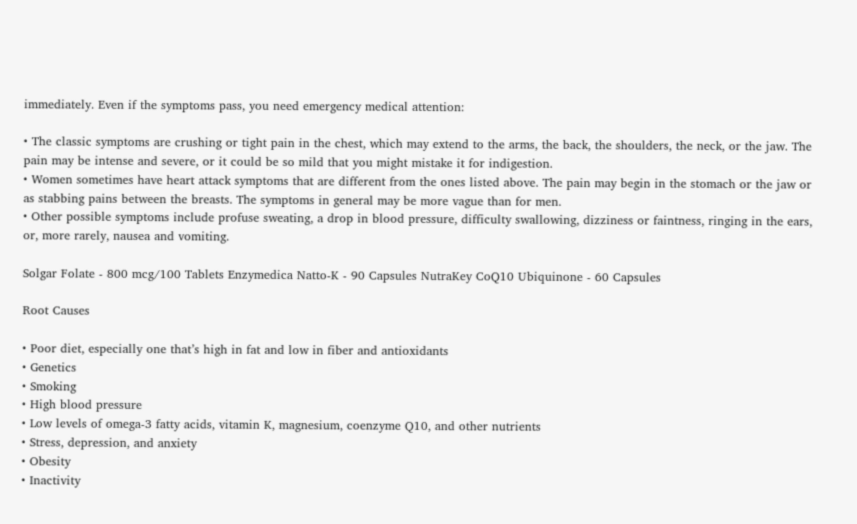immediately. Even if the symptoms pass, you need emergency medical attention:

• The classic symptoms are crushing or tight pain in the chest, which may extend to the arms, the back, the shoulders, the neck, or the jaw. The pain may be intense and severe, or it could be so mild that you might mistake it for indigestion.
• Women sometimes have heart attack symptoms that are different from the ones listed above. The pain may begin in the stomach or the jaw or as stabbing pains between the breasts. The symptoms in general may be more vague than for men.
• Other possible symptoms include profuse sweating, a drop in blood pressure, difficulty swallowing, dizziness or faintness, ringing in the ears, or, more rarely, nausea and vomiting.

Solgar Folate - 800 mcg/100 Tablets Enzymedica Natto-K - 90 Capsules NutraKey CoQ10 Ubiquinone - 60 Capsules

Root Causes

• Poor diet, especially one that’s high in fat and low in fiber and antioxidants
• Genetics
• Smoking
• High blood pressure
• Low levels of omega-3 fatty acids, vitamin K, magnesium, coenzyme Q10, and other nutrients
• Stress, depression, and anxiety
• Obesity
• Inactivity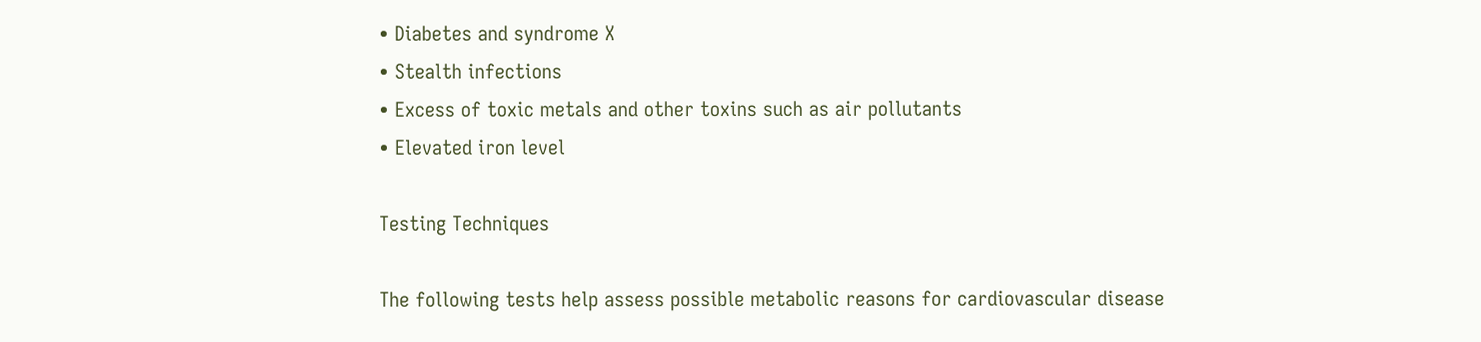• Diabetes and syndrome X
• Stealth infections
• Excess of toxic metals and other toxins such as air pollutants
• Elevated iron level

Testing Techniques

The following tests help assess possible metabolic reasons for cardiovascular disease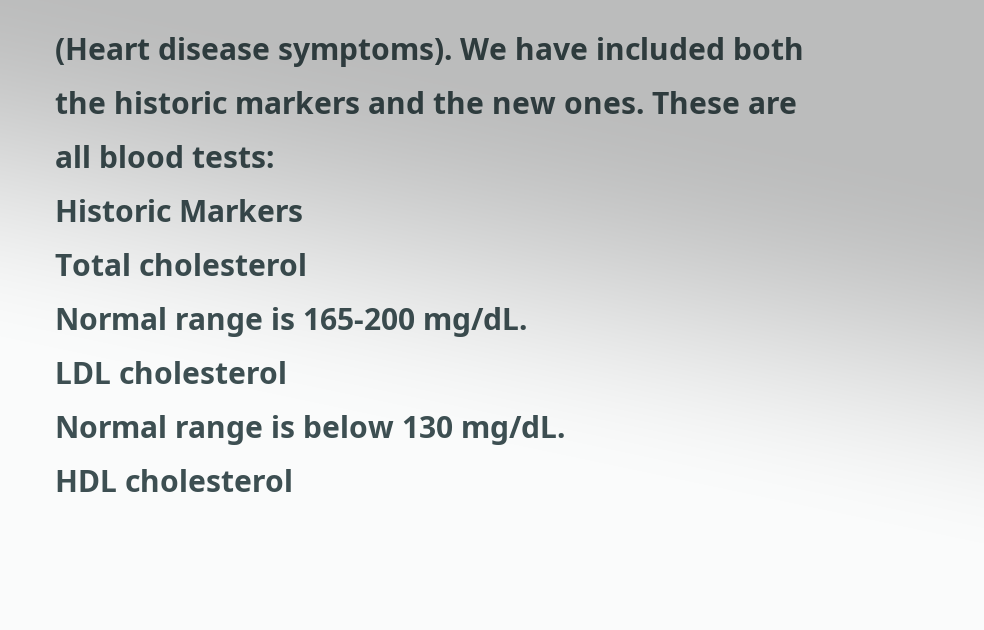(Heart disease symptoms). We have included both the historic markers and the new ones. These are all blood tests:
Historic Markers
Total cholesterol
Normal range is 165-200 mg/dL.
LDL cholesterol
Normal range is below 130 mg/dL.
HDL cholesterol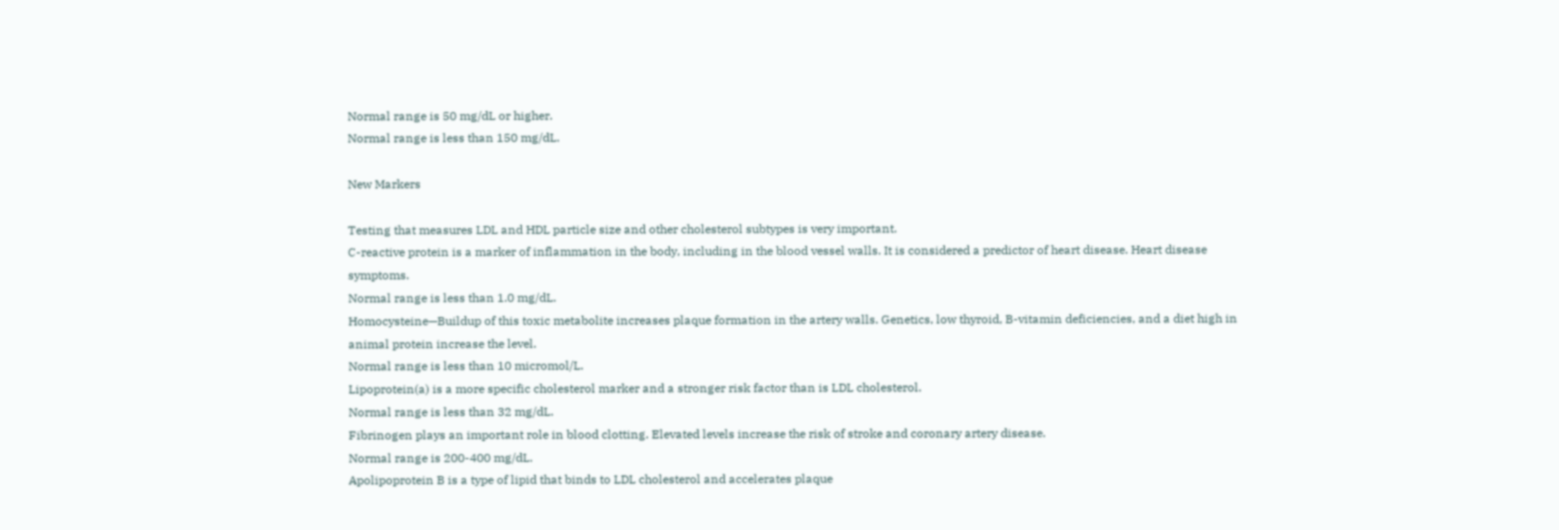Normal range is 50 mg/dL or higher.
Normal range is less than 150 mg/dL.

New Markers

Testing that measures LDL and HDL particle size and other cholesterol subtypes is very important.
C-reactive protein is a marker of inflammation in the body, including in the blood vessel walls. It is considered a predictor of heart disease. Heart disease symptoms.
Normal range is less than 1.0 mg/dL.
Homocysteine—Buildup of this toxic metabolite increases plaque formation in the artery walls. Genetics, low thyroid, B-vitamin deficiencies, and a diet high in animal protein increase the level.
Normal range is less than 10 micromol/L.
Lipoprotein(a) is a more specific cholesterol marker and a stronger risk factor than is LDL cholesterol.
Normal range is less than 32 mg/dL.
Fibrinogen plays an important role in blood clotting. Elevated levels increase the risk of stroke and coronary artery disease.
Normal range is 200-400 mg/dL.
Apolipoprotein B is a type of lipid that binds to LDL cholesterol and accelerates plaque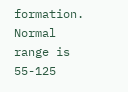formation.
Normal range is 55-125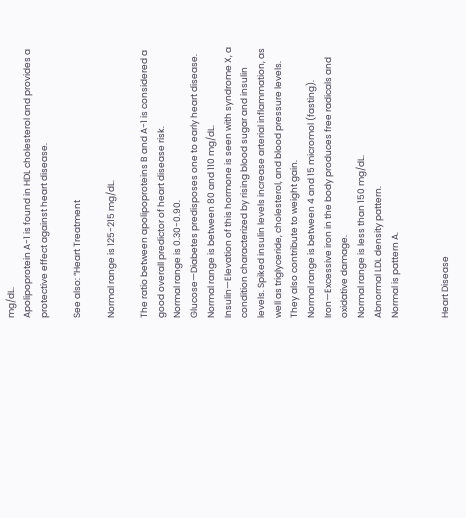mg/dL.
Apolipoprotein A-1 is found in HDL cholesterol and provides a protective effect against heart disease.

See also: “Heart Treatment

Normal range is 125-215 mg/dL.

The ratio between apolipoproteins B and A-1 is considered a good overall predictor of heart disease risk.
Normal range is 0.30-0.90.
Glucose—Diabetes predisposes one to early heart disease.
Normal range is between 80 and 110 mg/dL.
Insulin—Elevation of this hormone is seen with syndrome X, a condition characterized by rising blood sugar and insulin levels. Spiked insulin levels increase arterial inflammation, as well as triglyceride, cholesterol, and blood pressure levels. They also contribute to weight gain.
Normal range is between 4 and 15 micromol (fasting).
Iron—Excessive iron in the body produces free radicals and oxidative damage.
Normal range is less than 150 mg/dL.
Abnormal LDL density pattern.
Normal is pattern A.


Heart Disease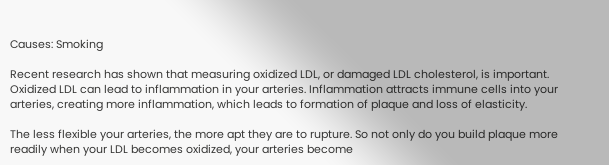Causes: Smoking

Recent research has shown that measuring oxidized LDL, or damaged LDL cholesterol, is important. Oxidized LDL can lead to inflammation in your arteries. Inflammation attracts immune cells into your arteries, creating more inflammation, which leads to formation of plaque and loss of elasticity.

The less flexible your arteries, the more apt they are to rupture. So not only do you build plaque more readily when your LDL becomes oxidized, your arteries become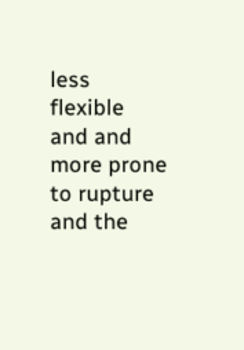less flexible and and more prone to rupture and the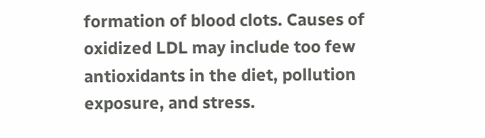formation of blood clots. Causes of oxidized LDL may include too few antioxidants in the diet, pollution exposure, and stress.